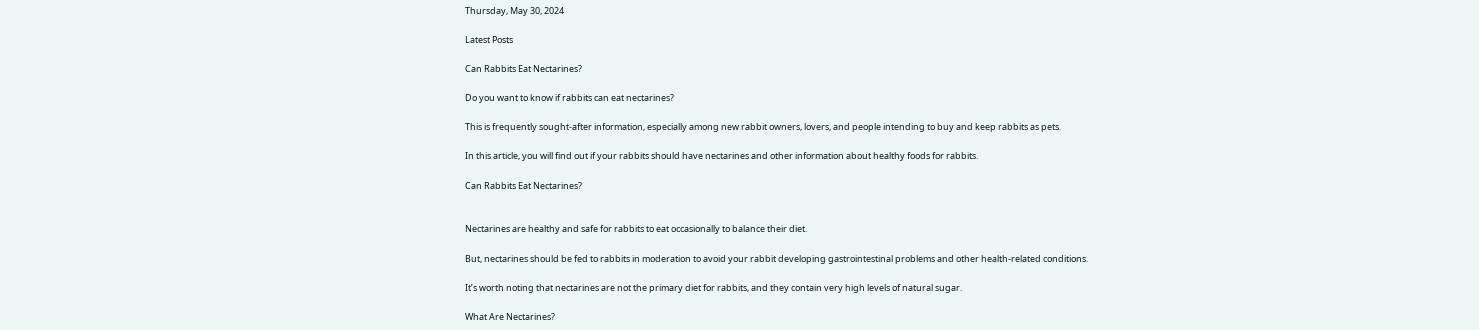Thursday, May 30, 2024

Latest Posts

Can Rabbits Eat Nectarines?

Do you want to know if rabbits can eat nectarines?

This is frequently sought-after information, especially among new rabbit owners, lovers, and people intending to buy and keep rabbits as pets.

In this article, you will find out if your rabbits should have nectarines and other information about healthy foods for rabbits.

Can Rabbits Eat Nectarines?


Nectarines are healthy and safe for rabbits to eat occasionally to balance their diet.

But, nectarines should be fed to rabbits in moderation to avoid your rabbit developing gastrointestinal problems and other health-related conditions.

It’s worth noting that nectarines are not the primary diet for rabbits, and they contain very high levels of natural sugar.

What Are Nectarines?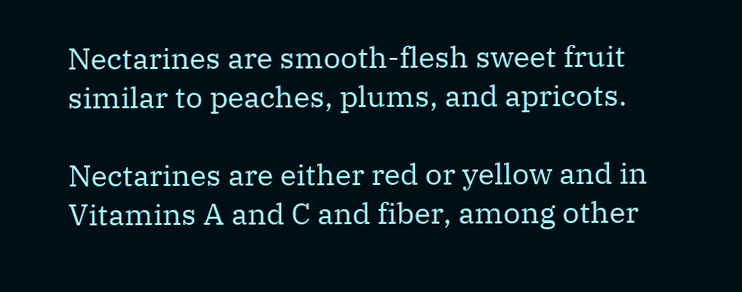Nectarines are smooth-flesh sweet fruit similar to peaches, plums, and apricots.

Nectarines are either red or yellow and in Vitamins A and C and fiber, among other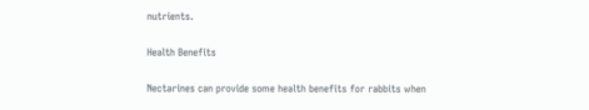nutrients.

Health Benefits

Nectarines can provide some health benefits for rabbits when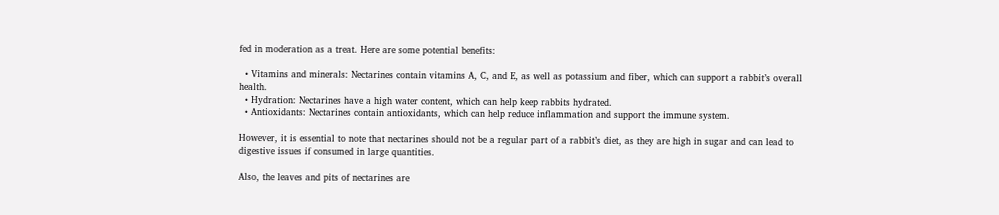fed in moderation as a treat. Here are some potential benefits:

  • Vitamins and minerals: Nectarines contain vitamins A, C, and E, as well as potassium and fiber, which can support a rabbit’s overall health.
  • Hydration: Nectarines have a high water content, which can help keep rabbits hydrated.
  • Antioxidants: Nectarines contain antioxidants, which can help reduce inflammation and support the immune system.

However, it is essential to note that nectarines should not be a regular part of a rabbit’s diet, as they are high in sugar and can lead to digestive issues if consumed in large quantities.

Also, the leaves and pits of nectarines are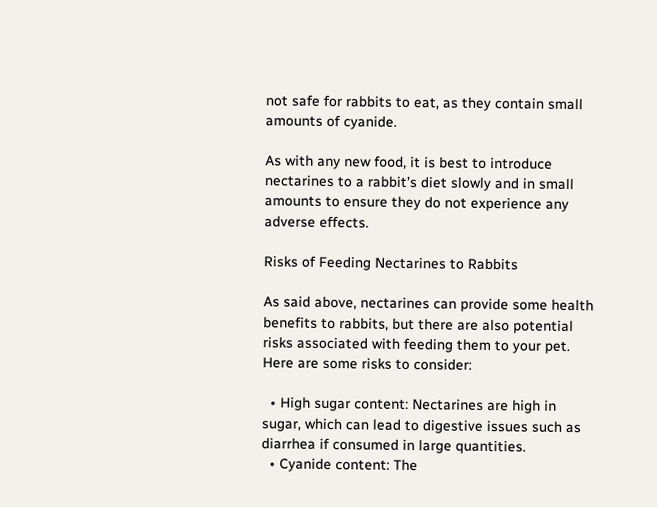not safe for rabbits to eat, as they contain small amounts of cyanide.

As with any new food, it is best to introduce nectarines to a rabbit’s diet slowly and in small amounts to ensure they do not experience any adverse effects.

Risks of Feeding Nectarines to Rabbits

As said above, nectarines can provide some health benefits to rabbits, but there are also potential risks associated with feeding them to your pet. Here are some risks to consider:

  • High sugar content: Nectarines are high in sugar, which can lead to digestive issues such as diarrhea if consumed in large quantities.
  • Cyanide content: The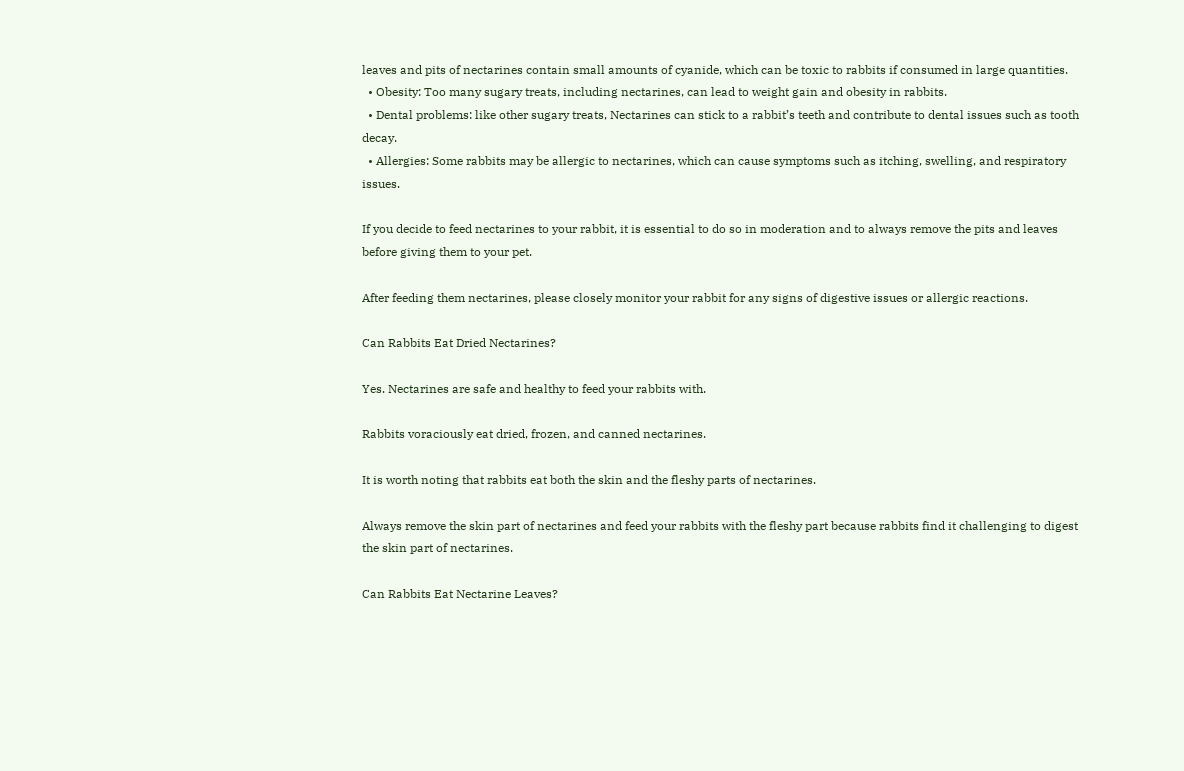leaves and pits of nectarines contain small amounts of cyanide, which can be toxic to rabbits if consumed in large quantities.
  • Obesity: Too many sugary treats, including nectarines, can lead to weight gain and obesity in rabbits.
  • Dental problems: like other sugary treats, Nectarines can stick to a rabbit’s teeth and contribute to dental issues such as tooth decay.
  • Allergies: Some rabbits may be allergic to nectarines, which can cause symptoms such as itching, swelling, and respiratory issues.

If you decide to feed nectarines to your rabbit, it is essential to do so in moderation and to always remove the pits and leaves before giving them to your pet.

After feeding them nectarines, please closely monitor your rabbit for any signs of digestive issues or allergic reactions.

Can Rabbits Eat Dried Nectarines?

Yes. Nectarines are safe and healthy to feed your rabbits with.

Rabbits voraciously eat dried, frozen, and canned nectarines.

It is worth noting that rabbits eat both the skin and the fleshy parts of nectarines.

Always remove the skin part of nectarines and feed your rabbits with the fleshy part because rabbits find it challenging to digest the skin part of nectarines.

Can Rabbits Eat Nectarine Leaves?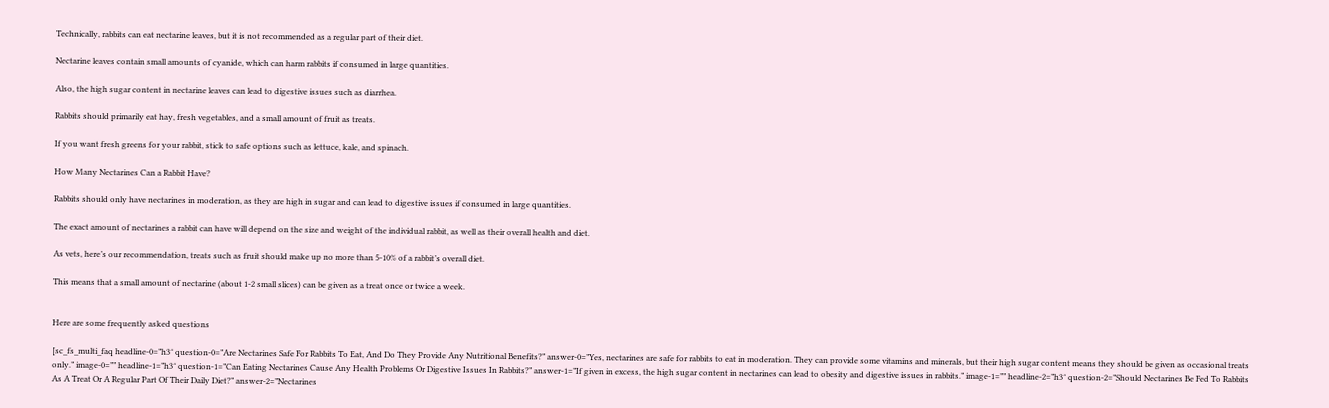Technically, rabbits can eat nectarine leaves, but it is not recommended as a regular part of their diet.

Nectarine leaves contain small amounts of cyanide, which can harm rabbits if consumed in large quantities.

Also, the high sugar content in nectarine leaves can lead to digestive issues such as diarrhea.

Rabbits should primarily eat hay, fresh vegetables, and a small amount of fruit as treats.

If you want fresh greens for your rabbit, stick to safe options such as lettuce, kale, and spinach.

How Many Nectarines Can a Rabbit Have?

Rabbits should only have nectarines in moderation, as they are high in sugar and can lead to digestive issues if consumed in large quantities.

The exact amount of nectarines a rabbit can have will depend on the size and weight of the individual rabbit, as well as their overall health and diet.

As vets, here’s our recommendation, treats such as fruit should make up no more than 5-10% of a rabbit’s overall diet.

This means that a small amount of nectarine (about 1-2 small slices) can be given as a treat once or twice a week.


Here are some frequently asked questions

[sc_fs_multi_faq headline-0=”h3″ question-0=”Are Nectarines Safe For Rabbits To Eat, And Do They Provide Any Nutritional Benefits?” answer-0=”Yes, nectarines are safe for rabbits to eat in moderation. They can provide some vitamins and minerals, but their high sugar content means they should be given as occasional treats only.” image-0=”” headline-1=”h3″ question-1=”Can Eating Nectarines Cause Any Health Problems Or Digestive Issues In Rabbits?” answer-1=”If given in excess, the high sugar content in nectarines can lead to obesity and digestive issues in rabbits.” image-1=”” headline-2=”h3″ question-2=”Should Nectarines Be Fed To Rabbits As A Treat Or A Regular Part Of Their Daily Diet?” answer-2=”Nectarines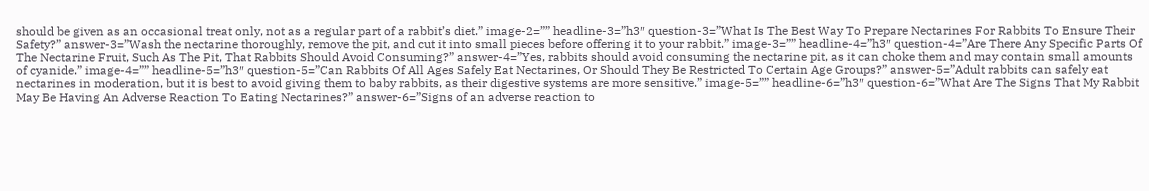should be given as an occasional treat only, not as a regular part of a rabbit’s diet.” image-2=”” headline-3=”h3″ question-3=”What Is The Best Way To Prepare Nectarines For Rabbits To Ensure Their Safety?” answer-3=”Wash the nectarine thoroughly, remove the pit, and cut it into small pieces before offering it to your rabbit.” image-3=”” headline-4=”h3″ question-4=”Are There Any Specific Parts Of The Nectarine Fruit, Such As The Pit, That Rabbits Should Avoid Consuming?” answer-4=”Yes, rabbits should avoid consuming the nectarine pit, as it can choke them and may contain small amounts of cyanide.” image-4=”” headline-5=”h3″ question-5=”Can Rabbits Of All Ages Safely Eat Nectarines, Or Should They Be Restricted To Certain Age Groups?” answer-5=”Adult rabbits can safely eat nectarines in moderation, but it is best to avoid giving them to baby rabbits, as their digestive systems are more sensitive.” image-5=”” headline-6=”h3″ question-6=”What Are The Signs That My Rabbit May Be Having An Adverse Reaction To Eating Nectarines?” answer-6=”Signs of an adverse reaction to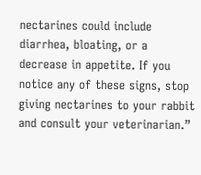nectarines could include diarrhea, bloating, or a decrease in appetite. If you notice any of these signs, stop giving nectarines to your rabbit and consult your veterinarian.”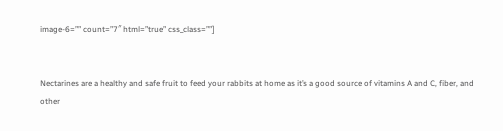image-6=”” count=”7″ html=”true” css_class=””]


Nectarines are a healthy and safe fruit to feed your rabbits at home as it’s a good source of vitamins A and C, fiber, and other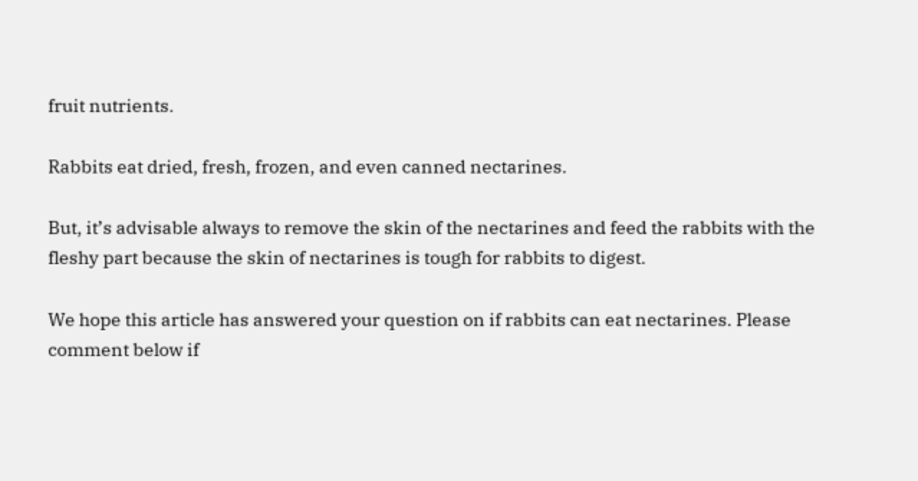fruit nutrients.

Rabbits eat dried, fresh, frozen, and even canned nectarines.

But, it’s advisable always to remove the skin of the nectarines and feed the rabbits with the fleshy part because the skin of nectarines is tough for rabbits to digest.

We hope this article has answered your question on if rabbits can eat nectarines. Please comment below if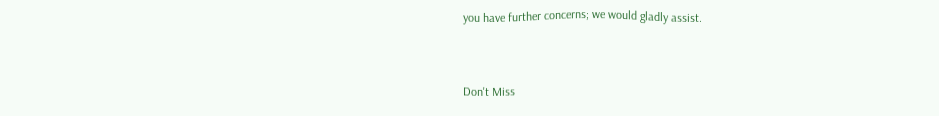you have further concerns; we would gladly assist.


Don't Miss